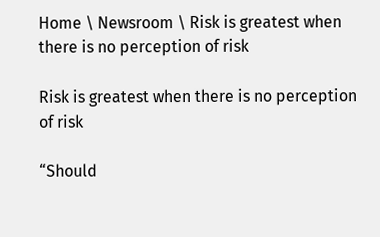Home \ Newsroom \ Risk is greatest when there is no perception of risk

Risk is greatest when there is no perception of risk

“Should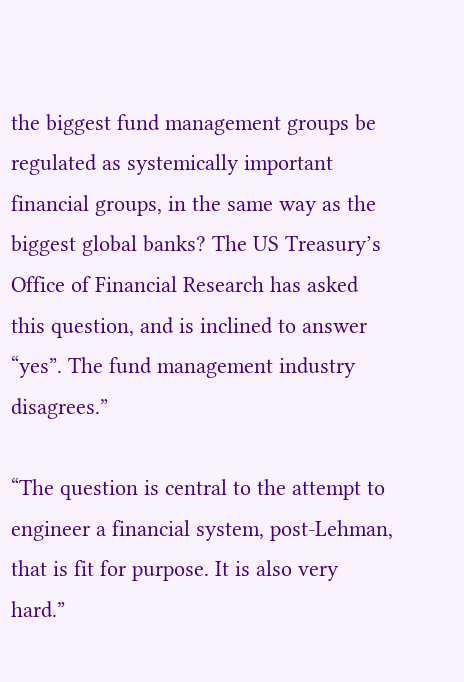the biggest fund management groups be regulated as systemically important financial groups, in the same way as the biggest global banks? The US Treasury’s Office of Financial Research has asked this question, and is inclined to answer “yes”. The fund management industry disagrees.”

“The question is central to the attempt to engineer a financial system, post-Lehman, that is fit for purpose. It is also very hard.”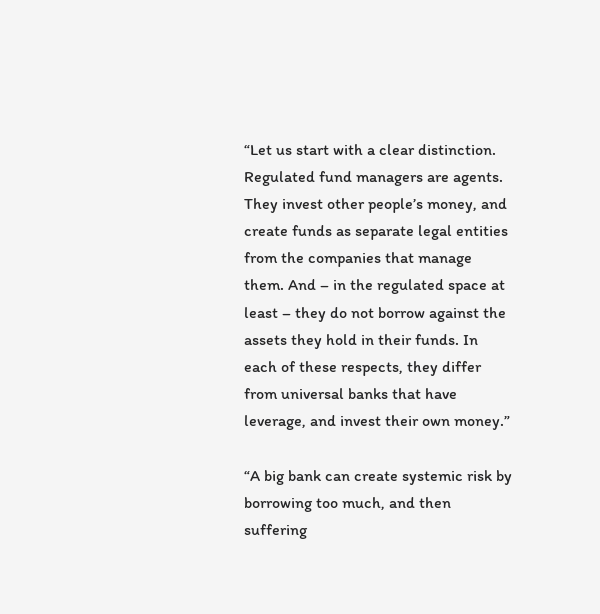“Let us start with a clear distinction. Regulated fund managers are agents. They invest other people’s money, and create funds as separate legal entities from the companies that manage them. And – in the regulated space at least – they do not borrow against the assets they hold in their funds. In each of these respects, they differ from universal banks that have leverage, and invest their own money.”

“A big bank can create systemic risk by borrowing too much, and then suffering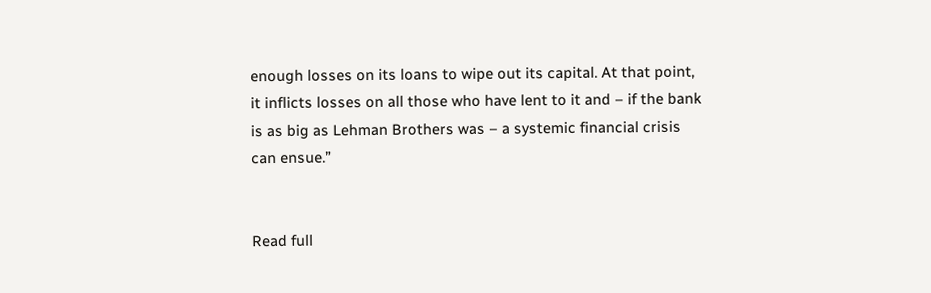enough losses on its loans to wipe out its capital. At that point, it inflicts losses on all those who have lent to it and – if the bank is as big as Lehman Brothers was – a systemic financial crisis can ensue.”


Read full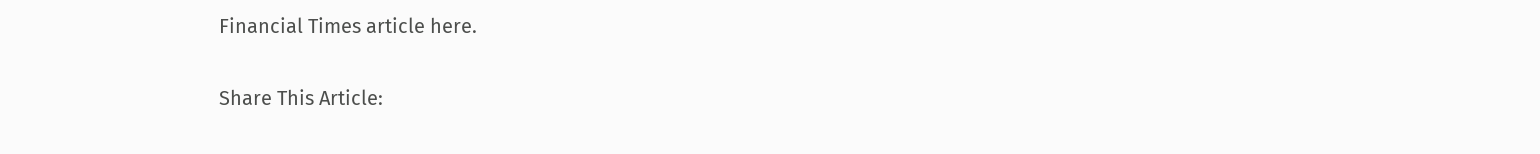Financial Times article here.

Share This Article: